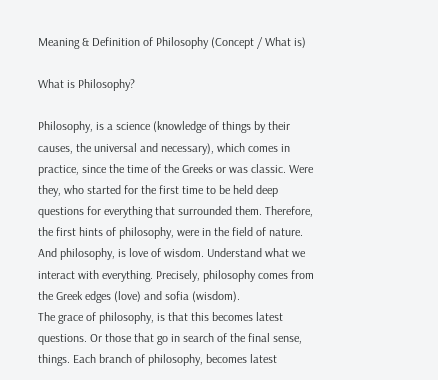Meaning & Definition of Philosophy (Concept / What is)

What is Philosophy?

Philosophy, is a science (knowledge of things by their causes, the universal and necessary), which comes in practice, since the time of the Greeks or was classic. Were they, who started for the first time to be held deep questions for everything that surrounded them. Therefore, the first hints of philosophy, were in the field of nature.
And philosophy, is love of wisdom. Understand what we interact with everything. Precisely, philosophy comes from the Greek edges (love) and sofia (wisdom).
The grace of philosophy, is that this becomes latest questions. Or those that go in search of the final sense, things. Each branch of philosophy, becomes latest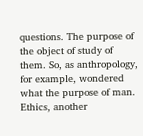questions. The purpose of the object of study of them. So, as anthropology, for example, wondered what the purpose of man. Ethics, another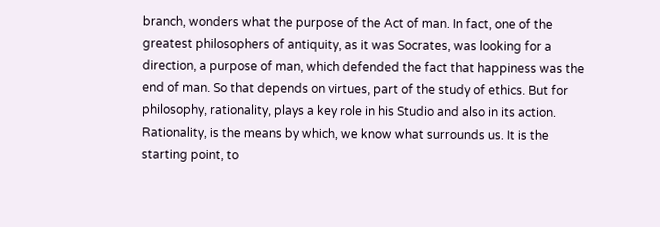branch, wonders what the purpose of the Act of man. In fact, one of the greatest philosophers of antiquity, as it was Socrates, was looking for a direction, a purpose of man, which defended the fact that happiness was the end of man. So that depends on virtues, part of the study of ethics. But for philosophy, rationality, plays a key role in his Studio and also in its action. Rationality, is the means by which, we know what surrounds us. It is the starting point, to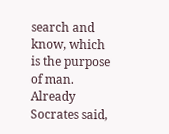search and know, which is the purpose of man. Already Socrates said,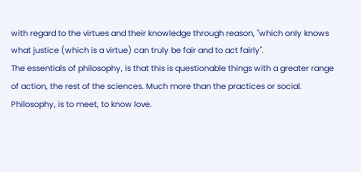with regard to the virtues and their knowledge through reason, "which only knows what justice (which is a virtue) can truly be fair and to act fairly".
The essentials of philosophy, is that this is questionable things with a greater range of action, the rest of the sciences. Much more than the practices or social. Philosophy, is to meet, to know love.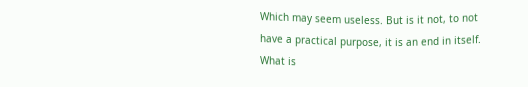Which may seem useless. But is it not, to not have a practical purpose, it is an end in itself. What is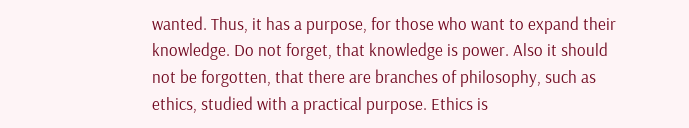wanted. Thus, it has a purpose, for those who want to expand their knowledge. Do not forget, that knowledge is power. Also it should not be forgotten, that there are branches of philosophy, such as ethics, studied with a practical purpose. Ethics is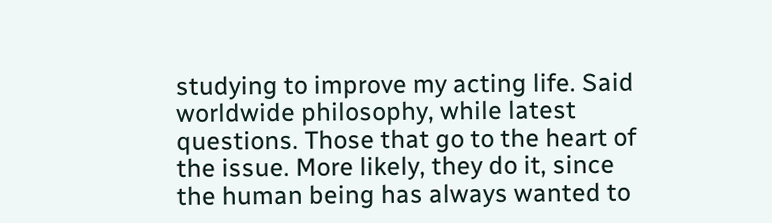studying to improve my acting life. Said worldwide philosophy, while latest questions. Those that go to the heart of the issue. More likely, they do it, since the human being has always wanted to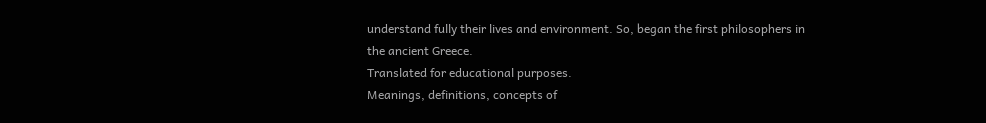understand fully their lives and environment. So, began the first philosophers in the ancient Greece.
Translated for educational purposes.
Meanings, definitions, concepts of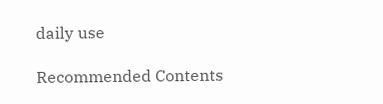daily use

Recommended Contents